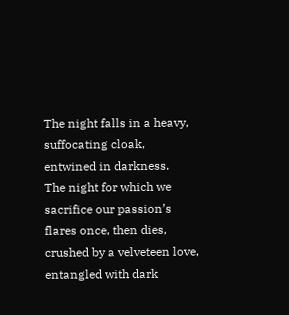The night falls in a heavy, suffocating cloak,
entwined in darkness.
The night for which we sacrifice our passion’s
flares once, then dies,
crushed by a velveteen love, entangled with dark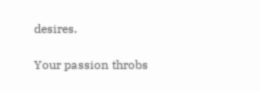desires.

Your passion throbs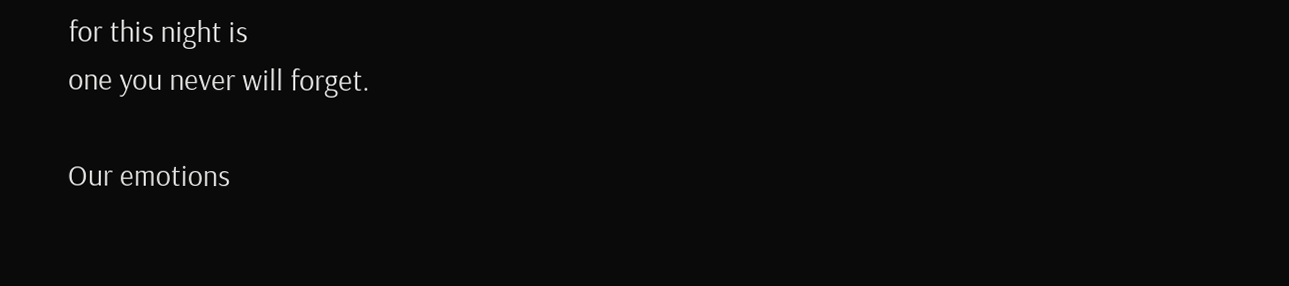for this night is
one you never will forget.

Our emotions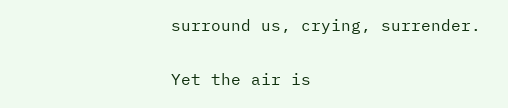surround us, crying, surrender.

Yet the air is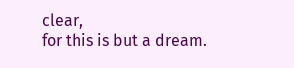clear,
for this is but a dream.